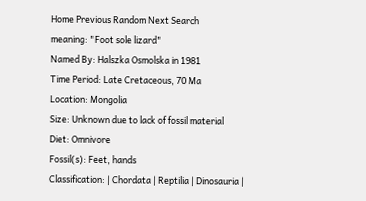Home Previous Random Next Search
meaning: "Foot sole lizard"
Named By: Halszka Osmolska in 1981
Time Period: Late Cretaceous, 70 Ma
Location: Mongolia
Size: Unknown due to lack of fossil material
Diet: Omnivore
Fossil(s): Feet, hands
Classification: | Chordata | Reptilia | Dinosauria |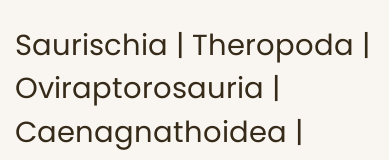Saurischia | Theropoda | Oviraptorosauria | Caenagnathoidea |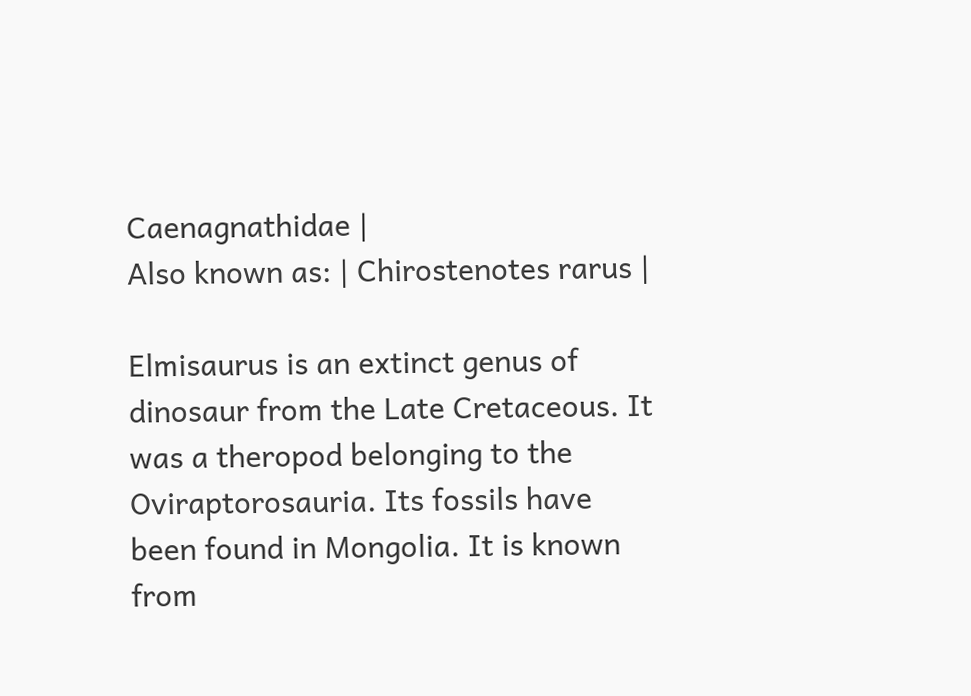Caenagnathidae |
Also known as: | Chirostenotes rarus |

Elmisaurus is an extinct genus of dinosaur from the Late Cretaceous. It was a theropod belonging to the Oviraptorosauria. Its fossils have been found in Mongolia. It is known from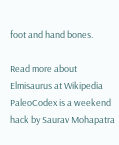foot and hand bones.

Read more about Elmisaurus at Wikipedia
PaleoCodex is a weekend hack by Saurav Mohapatra